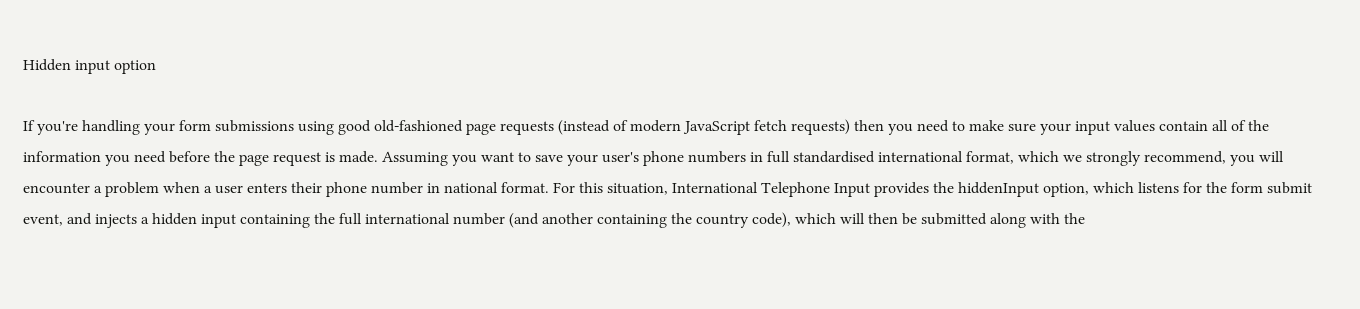Hidden input option

If you're handling your form submissions using good old-fashioned page requests (instead of modern JavaScript fetch requests) then you need to make sure your input values contain all of the information you need before the page request is made. Assuming you want to save your user's phone numbers in full standardised international format, which we strongly recommend, you will encounter a problem when a user enters their phone number in national format. For this situation, International Telephone Input provides the hiddenInput option, which listens for the form submit event, and injects a hidden input containing the full international number (and another containing the country code), which will then be submitted along with the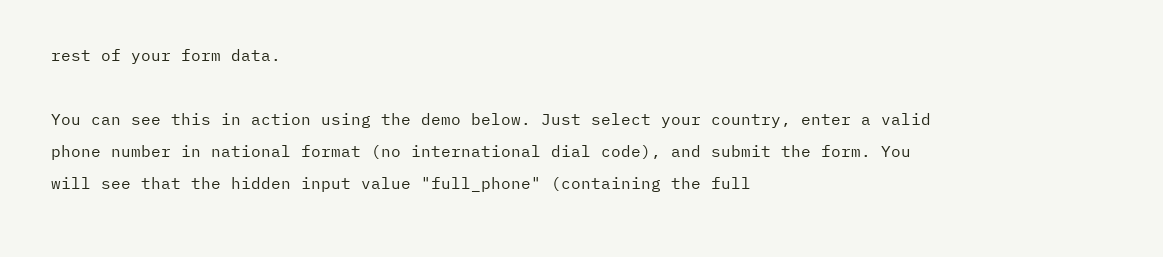rest of your form data.

You can see this in action using the demo below. Just select your country, enter a valid phone number in national format (no international dial code), and submit the form. You will see that the hidden input value "full_phone" (containing the full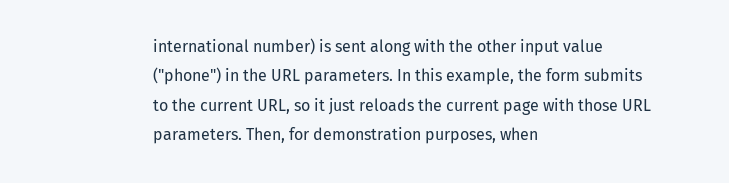international number) is sent along with the other input value ("phone") in the URL parameters. In this example, the form submits to the current URL, so it just reloads the current page with those URL parameters. Then, for demonstration purposes, when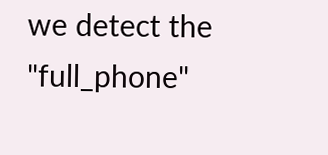we detect the "full_phone"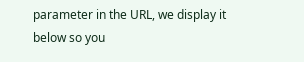parameter in the URL, we display it below so you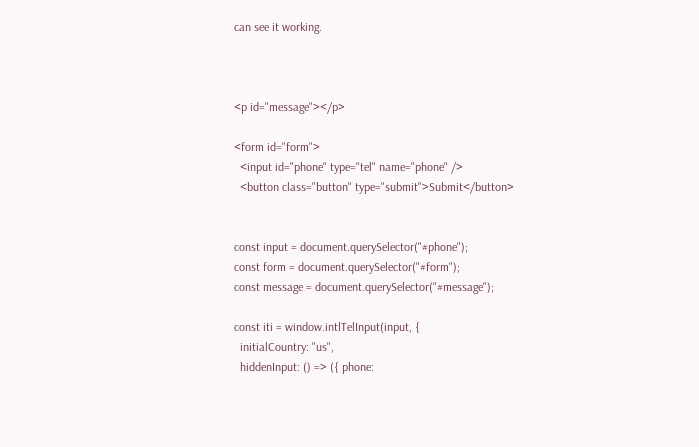can see it working.



<p id="message"></p>

<form id="form">
  <input id="phone" type="tel" name="phone" />
  <button class="button" type="submit">Submit</button>


const input = document.querySelector("#phone");
const form = document.querySelector("#form");
const message = document.querySelector("#message");

const iti = window.intlTelInput(input, {
  initialCountry: "us",
  hiddenInput: () => ({ phone: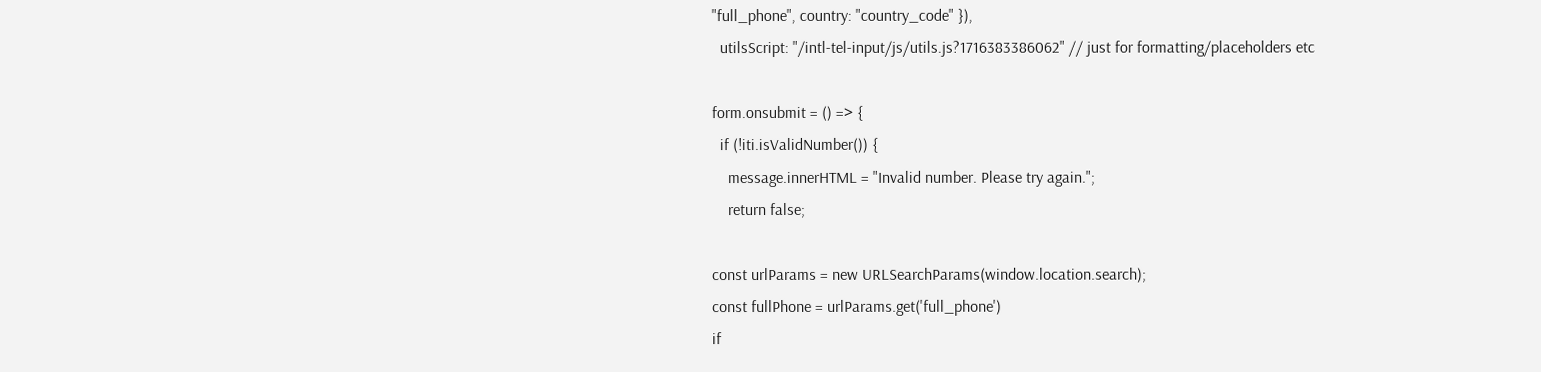"full_phone", country: "country_code" }),
  utilsScript: "/intl-tel-input/js/utils.js?1716383386062" // just for formatting/placeholders etc

form.onsubmit = () => {
  if (!iti.isValidNumber()) {
    message.innerHTML = "Invalid number. Please try again.";
    return false;

const urlParams = new URLSearchParams(window.location.search);
const fullPhone = urlParams.get('full_phone')
if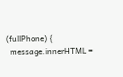(fullPhone) {
  message.innerHTML =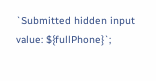`Submitted hidden input value: ${fullPhone}`;